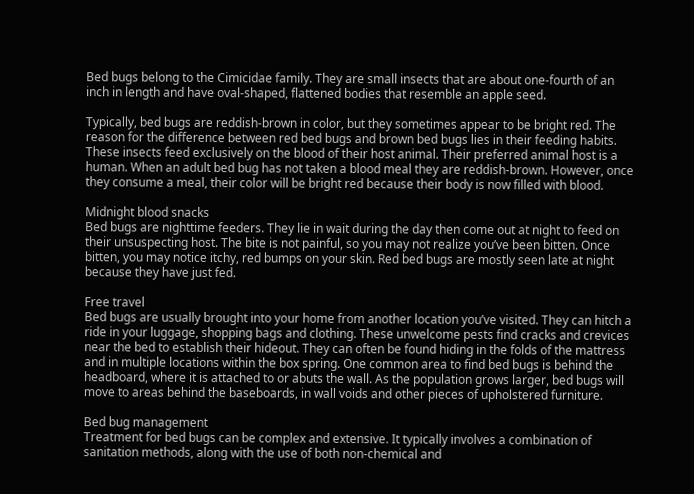Bed bugs belong to the Cimicidae family. They are small insects that are about one-fourth of an inch in length and have oval-shaped, flattened bodies that resemble an apple seed.

Typically, bed bugs are reddish-brown in color, but they sometimes appear to be bright red. The reason for the difference between red bed bugs and brown bed bugs lies in their feeding habits. These insects feed exclusively on the blood of their host animal. Their preferred animal host is a human. When an adult bed bug has not taken a blood meal they are reddish-brown. However, once they consume a meal, their color will be bright red because their body is now filled with blood.

Midnight blood snacks
Bed bugs are nighttime feeders. They lie in wait during the day then come out at night to feed on their unsuspecting host. The bite is not painful, so you may not realize you’ve been bitten. Once bitten, you may notice itchy, red bumps on your skin. Red bed bugs are mostly seen late at night because they have just fed.

Free travel
Bed bugs are usually brought into your home from another location you’ve visited. They can hitch a ride in your luggage, shopping bags and clothing. These unwelcome pests find cracks and crevices near the bed to establish their hideout. They can often be found hiding in the folds of the mattress and in multiple locations within the box spring. One common area to find bed bugs is behind the headboard, where it is attached to or abuts the wall. As the population grows larger, bed bugs will move to areas behind the baseboards, in wall voids and other pieces of upholstered furniture.

Bed bug management
Treatment for bed bugs can be complex and extensive. It typically involves a combination of sanitation methods, along with the use of both non-chemical and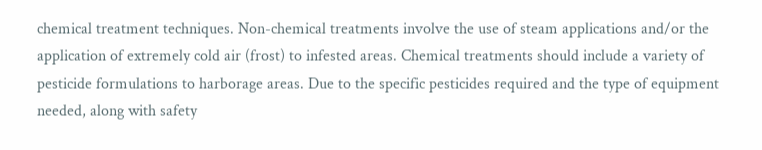chemical treatment techniques. Non-chemical treatments involve the use of steam applications and/or the application of extremely cold air (frost) to infested areas. Chemical treatments should include a variety of pesticide formulations to harborage areas. Due to the specific pesticides required and the type of equipment needed, along with safety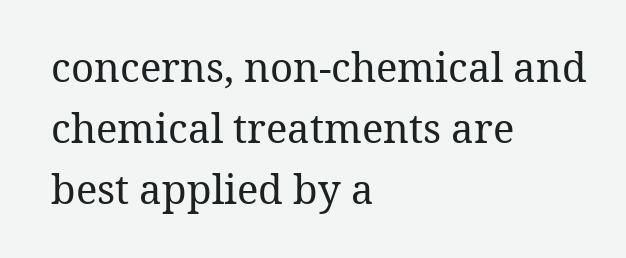concerns, non-chemical and chemical treatments are best applied by a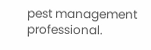pest management professional.